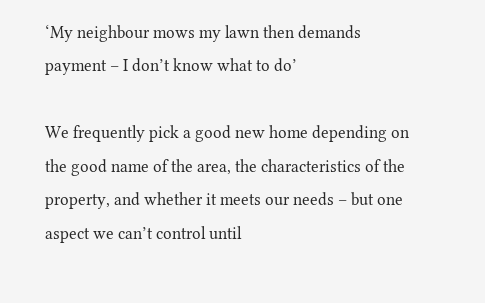‘My neighbour mows my lawn then demands payment – I don’t know what to do’

We frequently pick a good new home depending on the good name of the area, the characteristics of the property, and whether it meets our needs – but one aspect we can’t control until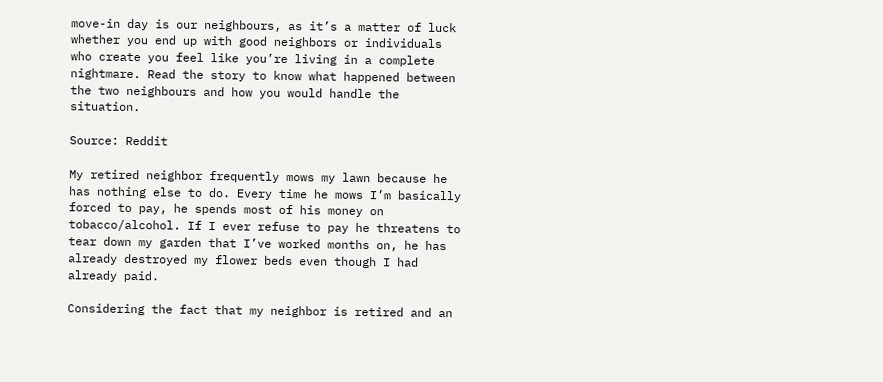move-in day is our neighbours, as it’s a matter of luck whether you end up with good neighbors or individuals who create you feel like you’re living in a complete nightmare. Read the story to know what happened between the two neighbours and how you would handle the situation.

Source: Reddit

My retired neighbor frequently mows my lawn because he has nothing else to do. Every time he mows I’m basically forced to pay, he spends most of his money on tobacco/alcohol. If I ever refuse to pay he threatens to tear down my garden that I’ve worked months on, he has already destroyed my flower beds even though I had already paid.

Considering the fact that my neighbor is retired and an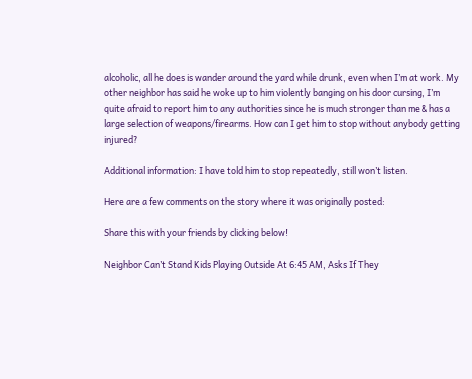alcoholic, all he does is wander around the yard while drunk, even when I’m at work. My other neighbor has said he woke up to him violently banging on his door cursing, I’m quite afraid to report him to any authorities since he is much stronger than me & has a large selection of weapons/firearms. How can I get him to stop without anybody getting injured?

Additional information: I have told him to stop repeatedly, still won’t listen.

Here are a few comments on the story where it was originally posted:

Share this with your friends by clicking below!

Neighbor Can’t Stand Kids Playing Outside At 6:45 AM, Asks If They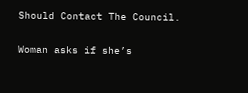Should Contact The Council.

Woman asks if she’s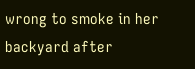wrong to smoke in her backyard after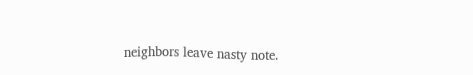neighbors leave nasty note.